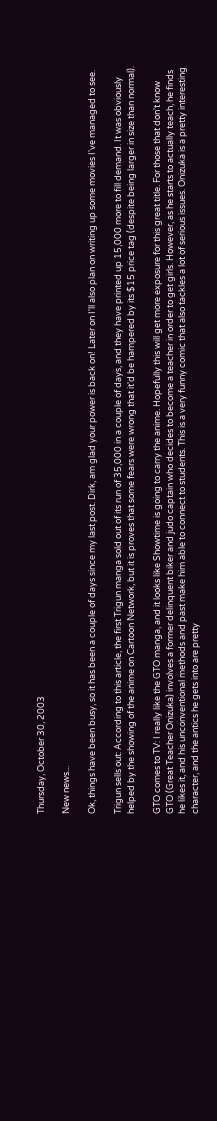Thursday, October 30, 2003

New news...

Ok, things have been busy, so it has been a couple of days since my last post. Dirk, am glad your power is back on! Later on I'll also plan on writing up some movies I've managed to see.

Trigun sells out: According to this article, the first Trigun manga sold out of its run of 35,000 in a couple of days, and they have printed up 15,000 more to fill demand. It was obviously helped by the showing of the anime on Cartoon Network, but it is proves that some fears were wrong that it'd be hampered by its $15 price tag (despite being larger in size than normal).

GTO comes to TV: I really like the GTO manga, and it looks like Showtime is going to carry the anime. Hopefully this will get more exposure for this great title. For those that don't know GTO (Great Teacher Onizuka) involves a former delinquent biker and judo captain who decides to become a teacher in order to get girls. However, as he starts to actually teach, he finds he likes it, and his unconventional methods and past make him able to connect to students. This is a very funny comic that also tackles a lot of serious issues. Onizuka is a pretty interesting character, and the antics he gets into are pretty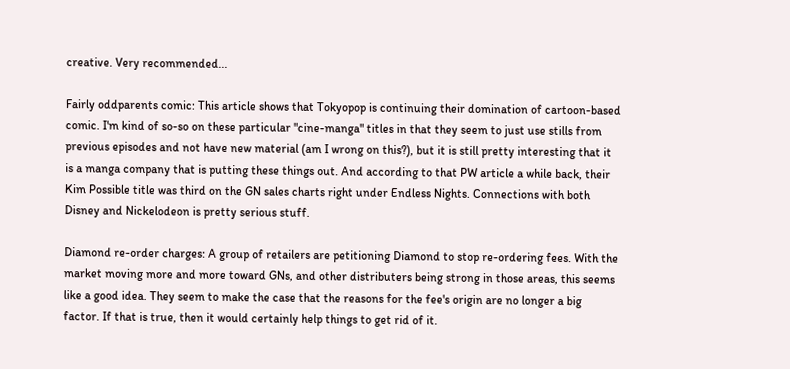creative. Very recommended...

Fairly oddparents comic: This article shows that Tokyopop is continuing their domination of cartoon-based comic. I'm kind of so-so on these particular "cine-manga" titles in that they seem to just use stills from previous episodes and not have new material (am I wrong on this?), but it is still pretty interesting that it is a manga company that is putting these things out. And according to that PW article a while back, their Kim Possible title was third on the GN sales charts right under Endless Nights. Connections with both Disney and Nickelodeon is pretty serious stuff.

Diamond re-order charges: A group of retailers are petitioning Diamond to stop re-ordering fees. With the market moving more and more toward GNs, and other distributers being strong in those areas, this seems like a good idea. They seem to make the case that the reasons for the fee's origin are no longer a big factor. If that is true, then it would certainly help things to get rid of it.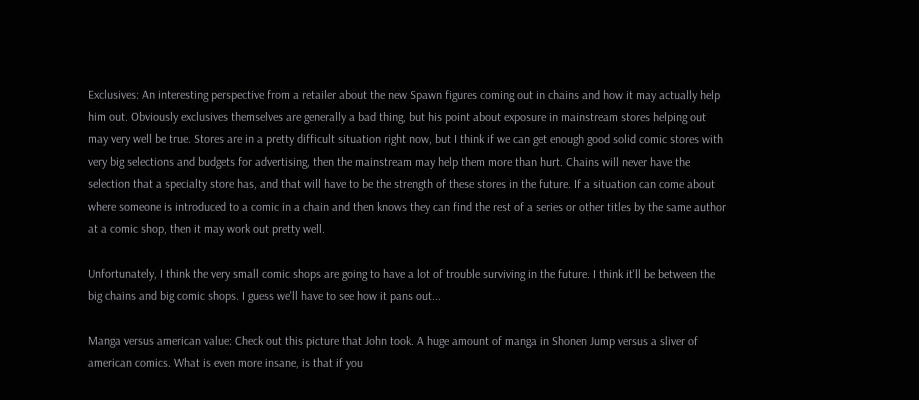Exclusives: An interesting perspective from a retailer about the new Spawn figures coming out in chains and how it may actually help him out. Obviously exclusives themselves are generally a bad thing, but his point about exposure in mainstream stores helping out may very well be true. Stores are in a pretty difficult situation right now, but I think if we can get enough good solid comic stores with very big selections and budgets for advertising, then the mainstream may help them more than hurt. Chains will never have the selection that a specialty store has, and that will have to be the strength of these stores in the future. If a situation can come about where someone is introduced to a comic in a chain and then knows they can find the rest of a series or other titles by the same author at a comic shop, then it may work out pretty well.

Unfortunately, I think the very small comic shops are going to have a lot of trouble surviving in the future. I think it'll be between the big chains and big comic shops. I guess we'll have to see how it pans out...

Manga versus american value: Check out this picture that John took. A huge amount of manga in Shonen Jump versus a sliver of american comics. What is even more insane, is that if you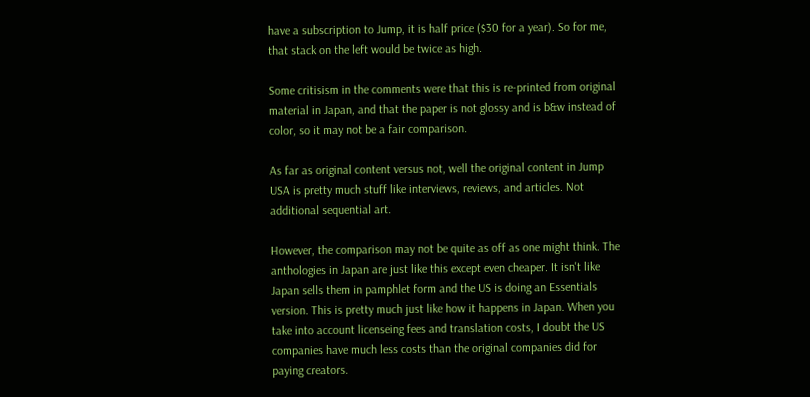have a subscription to Jump, it is half price ($30 for a year). So for me, that stack on the left would be twice as high.

Some critisism in the comments were that this is re-printed from original material in Japan, and that the paper is not glossy and is b&w instead of color, so it may not be a fair comparison.

As far as original content versus not, well the original content in Jump USA is pretty much stuff like interviews, reviews, and articles. Not additional sequential art.

However, the comparison may not be quite as off as one might think. The anthologies in Japan are just like this except even cheaper. It isn't like Japan sells them in pamphlet form and the US is doing an Essentials version. This is pretty much just like how it happens in Japan. When you take into account licenseing fees and translation costs, I doubt the US companies have much less costs than the original companies did for paying creators.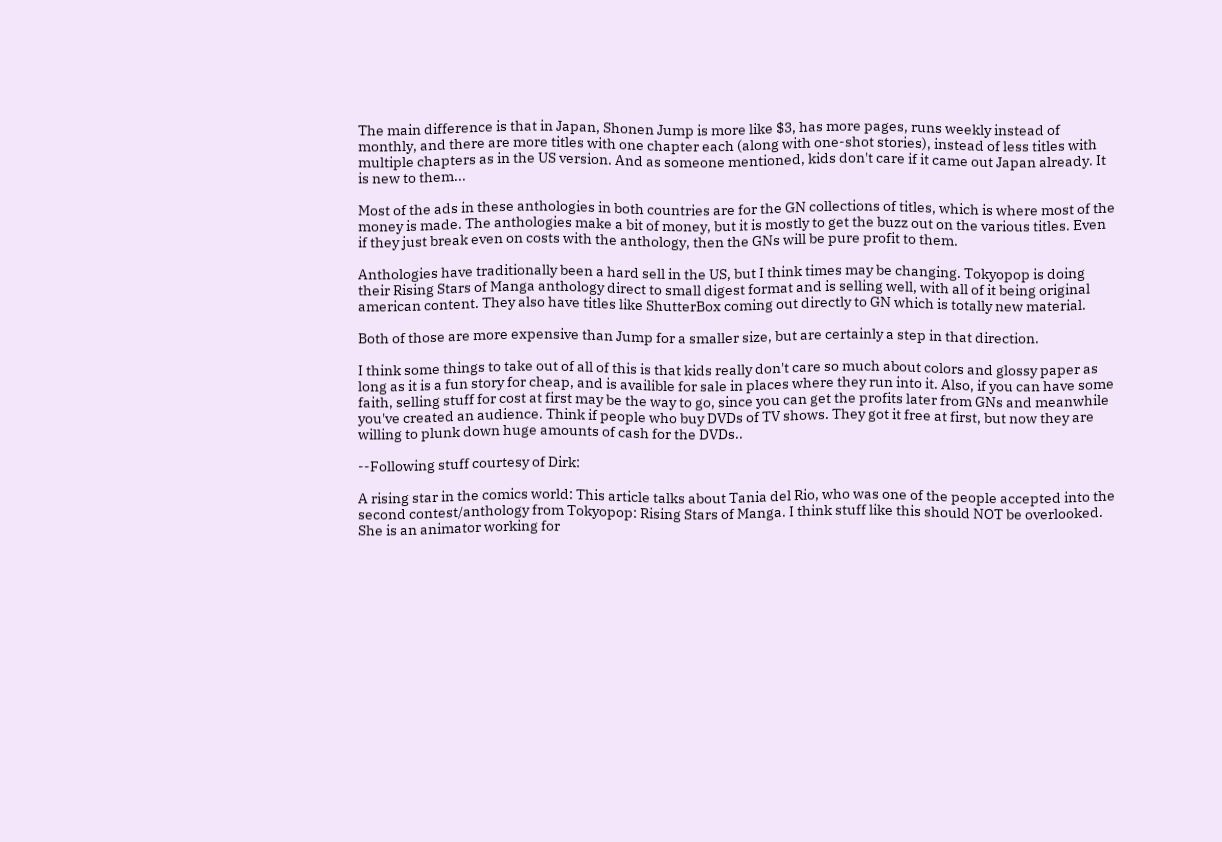The main difference is that in Japan, Shonen Jump is more like $3, has more pages, runs weekly instead of monthly, and there are more titles with one chapter each (along with one-shot stories), instead of less titles with multiple chapters as in the US version. And as someone mentioned, kids don't care if it came out Japan already. It is new to them...

Most of the ads in these anthologies in both countries are for the GN collections of titles, which is where most of the money is made. The anthologies make a bit of money, but it is mostly to get the buzz out on the various titles. Even if they just break even on costs with the anthology, then the GNs will be pure profit to them.

Anthologies have traditionally been a hard sell in the US, but I think times may be changing. Tokyopop is doing their Rising Stars of Manga anthology direct to small digest format and is selling well, with all of it being original american content. They also have titles like ShutterBox coming out directly to GN which is totally new material.

Both of those are more expensive than Jump for a smaller size, but are certainly a step in that direction.

I think some things to take out of all of this is that kids really don't care so much about colors and glossy paper as long as it is a fun story for cheap, and is availible for sale in places where they run into it. Also, if you can have some faith, selling stuff for cost at first may be the way to go, since you can get the profits later from GNs and meanwhile you've created an audience. Think if people who buy DVDs of TV shows. They got it free at first, but now they are willing to plunk down huge amounts of cash for the DVDs..

--Following stuff courtesy of Dirk:

A rising star in the comics world: This article talks about Tania del Rio, who was one of the people accepted into the second contest/anthology from Tokyopop: Rising Stars of Manga. I think stuff like this should NOT be overlooked. She is an animator working for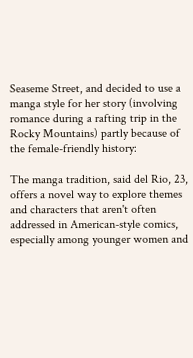Seaseme Street, and decided to use a manga style for her story (involving romance during a rafting trip in the Rocky Mountains) partly because of the female-friendly history:

The manga tradition, said del Rio, 23, offers a novel way to explore themes and characters that aren't often addressed in American-style comics, especially among younger women and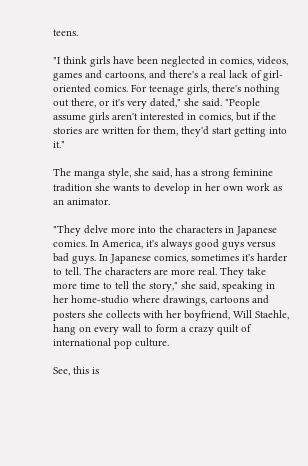teens.

"I think girls have been neglected in comics, videos, games and cartoons, and there's a real lack of girl-oriented comics. For teenage girls, there's nothing out there, or it's very dated," she said. "People assume girls aren't interested in comics, but if the stories are written for them, they'd start getting into it."

The manga style, she said, has a strong feminine tradition she wants to develop in her own work as an animator.

"They delve more into the characters in Japanese comics. In America, it's always good guys versus bad guys. In Japanese comics, sometimes it's harder to tell. The characters are more real. They take more time to tell the story," she said, speaking in her home-studio where drawings, cartoons and posters she collects with her boyfriend, Will Staehle, hang on every wall to form a crazy quilt of international pop culture.

See, this is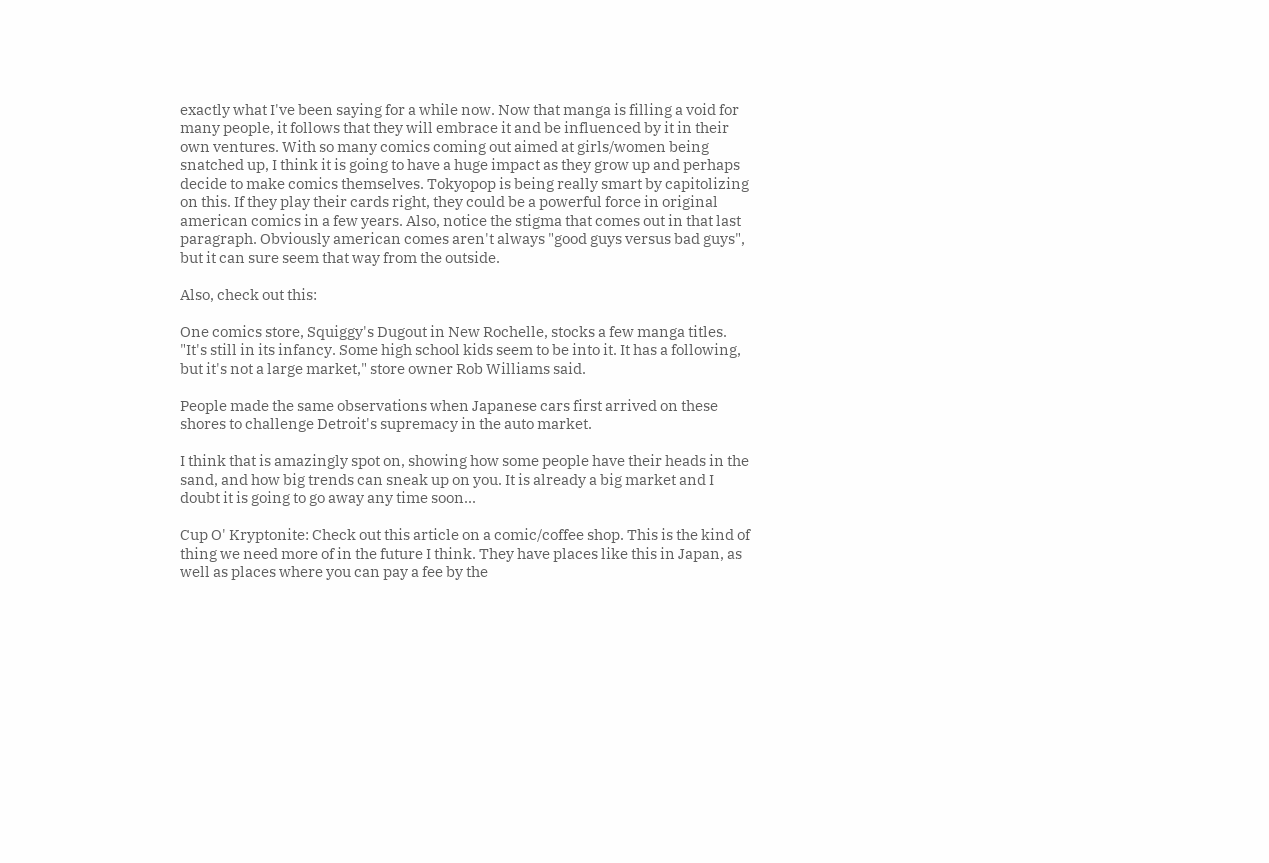exactly what I've been saying for a while now. Now that manga is filling a void for many people, it follows that they will embrace it and be influenced by it in their own ventures. With so many comics coming out aimed at girls/women being snatched up, I think it is going to have a huge impact as they grow up and perhaps decide to make comics themselves. Tokyopop is being really smart by capitolizing on this. If they play their cards right, they could be a powerful force in original american comics in a few years. Also, notice the stigma that comes out in that last paragraph. Obviously american comes aren't always "good guys versus bad guys", but it can sure seem that way from the outside.

Also, check out this:

One comics store, Squiggy's Dugout in New Rochelle, stocks a few manga titles. "It's still in its infancy. Some high school kids seem to be into it. It has a following, but it's not a large market," store owner Rob Williams said.

People made the same observations when Japanese cars first arrived on these shores to challenge Detroit's supremacy in the auto market.

I think that is amazingly spot on, showing how some people have their heads in the sand, and how big trends can sneak up on you. It is already a big market and I doubt it is going to go away any time soon...

Cup O' Kryptonite: Check out this article on a comic/coffee shop. This is the kind of thing we need more of in the future I think. They have places like this in Japan, as well as places where you can pay a fee by the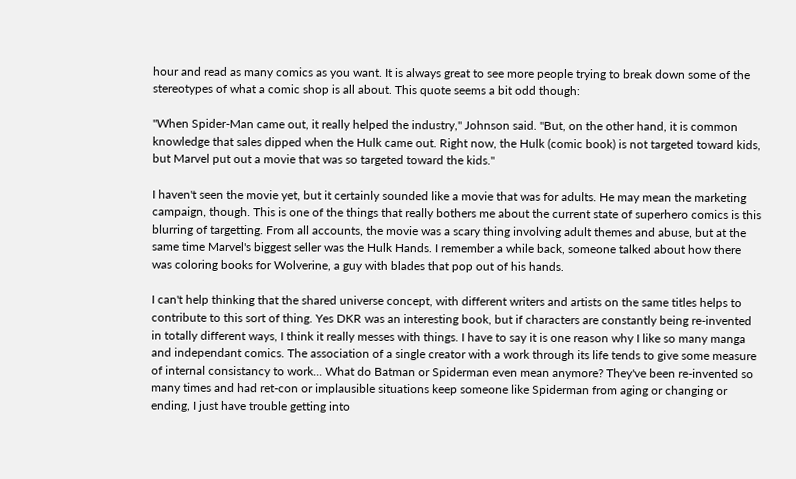hour and read as many comics as you want. It is always great to see more people trying to break down some of the stereotypes of what a comic shop is all about. This quote seems a bit odd though:

"When Spider-Man came out, it really helped the industry," Johnson said. "But, on the other hand, it is common knowledge that sales dipped when the Hulk came out. Right now, the Hulk (comic book) is not targeted toward kids, but Marvel put out a movie that was so targeted toward the kids."

I haven't seen the movie yet, but it certainly sounded like a movie that was for adults. He may mean the marketing campaign, though. This is one of the things that really bothers me about the current state of superhero comics is this blurring of targetting. From all accounts, the movie was a scary thing involving adult themes and abuse, but at the same time Marvel's biggest seller was the Hulk Hands. I remember a while back, someone talked about how there was coloring books for Wolverine, a guy with blades that pop out of his hands.

I can't help thinking that the shared universe concept, with different writers and artists on the same titles helps to contribute to this sort of thing. Yes DKR was an interesting book, but if characters are constantly being re-invented in totally different ways, I think it really messes with things. I have to say it is one reason why I like so many manga and independant comics. The association of a single creator with a work through its life tends to give some measure of internal consistancy to work... What do Batman or Spiderman even mean anymore? They've been re-invented so many times and had ret-con or implausible situations keep someone like Spiderman from aging or changing or ending, I just have trouble getting into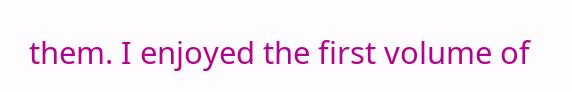them. I enjoyed the first volume of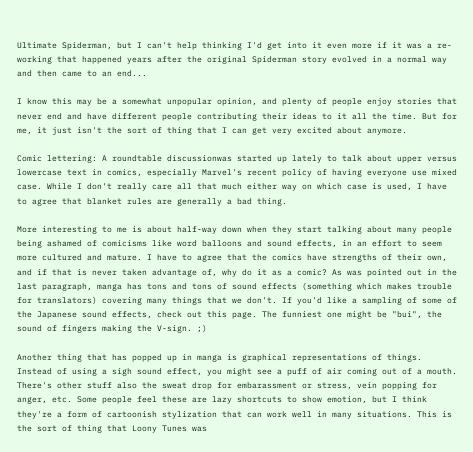Ultimate Spiderman, but I can't help thinking I'd get into it even more if it was a re-working that happened years after the original Spiderman story evolved in a normal way and then came to an end...

I know this may be a somewhat unpopular opinion, and plenty of people enjoy stories that never end and have different people contributing their ideas to it all the time. But for me, it just isn't the sort of thing that I can get very excited about anymore.

Comic lettering: A roundtable discussionwas started up lately to talk about upper versus lowercase text in comics, especially Marvel's recent policy of having everyone use mixed case. While I don't really care all that much either way on which case is used, I have to agree that blanket rules are generally a bad thing.

More interesting to me is about half-way down when they start talking about many people being ashamed of comicisms like word balloons and sound effects, in an effort to seem more cultured and mature. I have to agree that the comics have strengths of their own, and if that is never taken advantage of, why do it as a comic? As was pointed out in the last paragraph, manga has tons and tons of sound effects (something which makes trouble for translators) covering many things that we don't. If you'd like a sampling of some of the Japanese sound effects, check out this page. The funniest one might be "bui", the sound of fingers making the V-sign. ;)

Another thing that has popped up in manga is graphical representations of things. Instead of using a sigh sound effect, you might see a puff of air coming out of a mouth. There's other stuff also the sweat drop for embarassment or stress, vein popping for anger, etc. Some people feel these are lazy shortcuts to show emotion, but I think they're a form of cartoonish stylization that can work well in many situations. This is the sort of thing that Loony Tunes was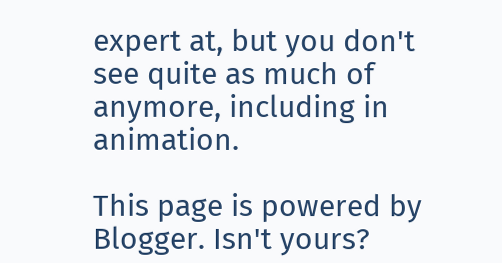expert at, but you don't see quite as much of anymore, including in animation.

This page is powered by Blogger. Isn't yours?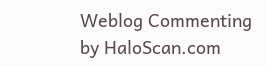Weblog Commenting by HaloScan.com